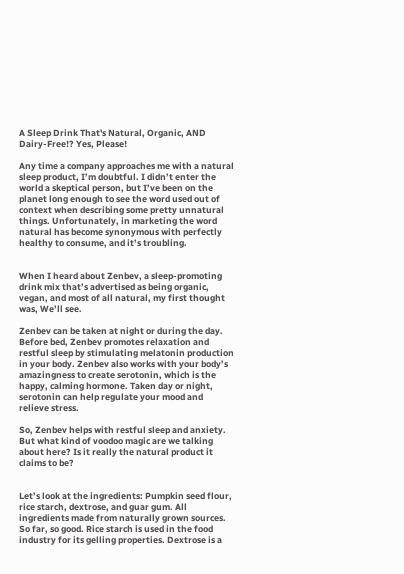A Sleep Drink That's Natural, Organic, AND Dairy-Free!? Yes, Please!

Any time a company approaches me with a natural sleep product, I’m doubtful. I didn’t enter the world a skeptical person, but I’ve been on the planet long enough to see the word used out of context when describing some pretty unnatural things. Unfortunately, in marketing the word natural has become synonymous with perfectly healthy to consume, and it’s troubling.


When I heard about Zenbev, a sleep-promoting drink mix that’s advertised as being organic, vegan, and most of all natural, my first thought was, We’ll see.

Zenbev can be taken at night or during the day. Before bed, Zenbev promotes relaxation and restful sleep by stimulating melatonin production in your body. Zenbev also works with your body’s amazingness to create serotonin, which is the happy, calming hormone. Taken day or night, serotonin can help regulate your mood and relieve stress.

So, Zenbev helps with restful sleep and anxiety. But what kind of voodoo magic are we talking about here? Is it really the natural product it claims to be?


Let’s look at the ingredients: Pumpkin seed flour, rice starch, dextrose, and guar gum. All ingredients made from naturally grown sources. So far, so good. Rice starch is used in the food industry for its gelling properties. Dextrose is a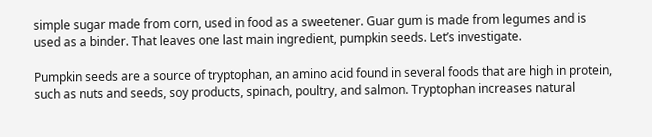simple sugar made from corn, used in food as a sweetener. Guar gum is made from legumes and is used as a binder. That leaves one last main ingredient, pumpkin seeds. Let’s investigate.

Pumpkin seeds are a source of tryptophan, an amino acid found in several foods that are high in protein, such as nuts and seeds, soy products, spinach, poultry, and salmon. Tryptophan increases natural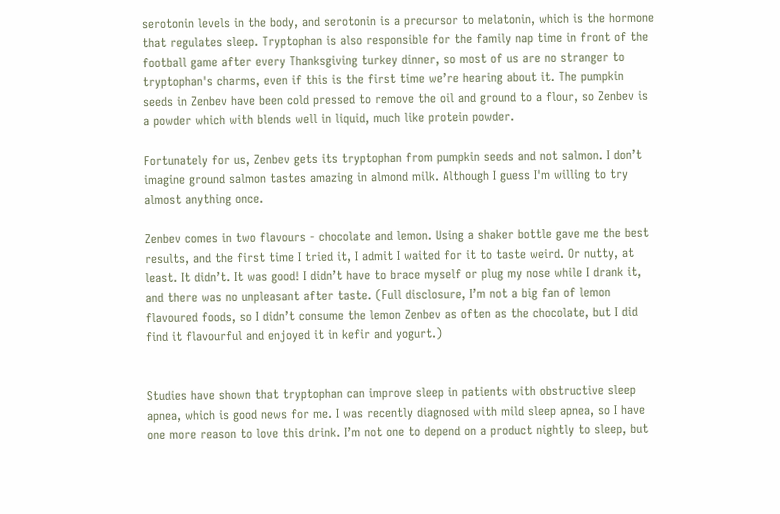serotonin levels in the body, and serotonin is a precursor to melatonin, which is the hormone that regulates sleep. Tryptophan is also responsible for the family nap time in front of the football game after every Thanksgiving turkey dinner, so most of us are no stranger to tryptophan's charms, even if this is the first time we’re hearing about it. The pumpkin seeds in Zenbev have been cold pressed to remove the oil and ground to a flour, so Zenbev is a powder which with blends well in liquid, much like protein powder.

Fortunately for us, Zenbev gets its tryptophan from pumpkin seeds and not salmon. I don’t imagine ground salmon tastes amazing in almond milk. Although I guess I'm willing to try almost anything once.

Zenbev comes in two flavours - chocolate and lemon. Using a shaker bottle gave me the best results, and the first time I tried it, I admit I waited for it to taste weird. Or nutty, at least. It didn’t. It was good! I didn’t have to brace myself or plug my nose while I drank it, and there was no unpleasant after taste. (Full disclosure, I’m not a big fan of lemon flavoured foods, so I didn’t consume the lemon Zenbev as often as the chocolate, but I did find it flavourful and enjoyed it in kefir and yogurt.)


Studies have shown that tryptophan can improve sleep in patients with obstructive sleep apnea, which is good news for me. I was recently diagnosed with mild sleep apnea, so I have one more reason to love this drink. I’m not one to depend on a product nightly to sleep, but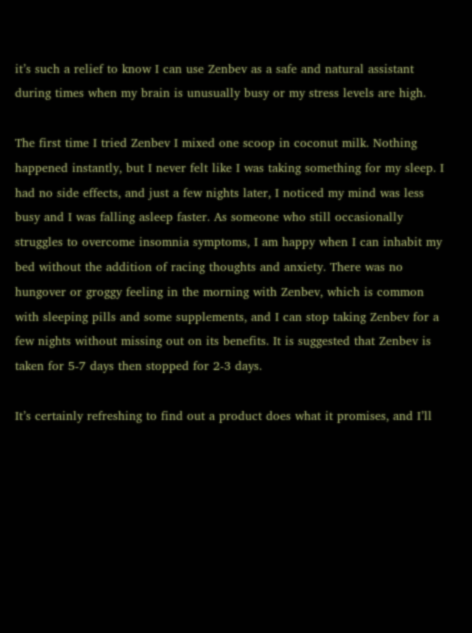it’s such a relief to know I can use Zenbev as a safe and natural assistant during times when my brain is unusually busy or my stress levels are high.

The first time I tried Zenbev I mixed one scoop in coconut milk. Nothing happened instantly, but I never felt like I was taking something for my sleep. I had no side effects, and just a few nights later, I noticed my mind was less busy and I was falling asleep faster. As someone who still occasionally struggles to overcome insomnia symptoms, I am happy when I can inhabit my bed without the addition of racing thoughts and anxiety. There was no hungover or groggy feeling in the morning with Zenbev, which is common with sleeping pills and some supplements, and I can stop taking Zenbev for a few nights without missing out on its benefits. It is suggested that Zenbev is taken for 5-7 days then stopped for 2-3 days.

It’s certainly refreshing to find out a product does what it promises, and I’ll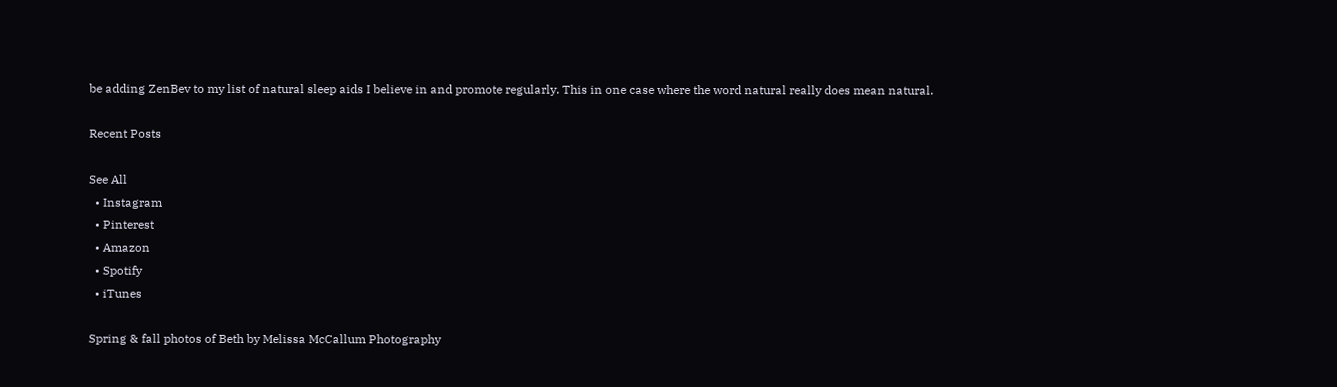be adding ZenBev to my list of natural sleep aids I believe in and promote regularly. This in one case where the word natural really does mean natural.

Recent Posts

See All
  • Instagram
  • Pinterest
  • Amazon
  • Spotify
  • iTunes

Spring & fall photos of Beth by Melissa McCallum Photography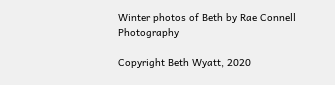Winter photos of Beth by Rae Connell Photography

Copyright Beth Wyatt, 2020